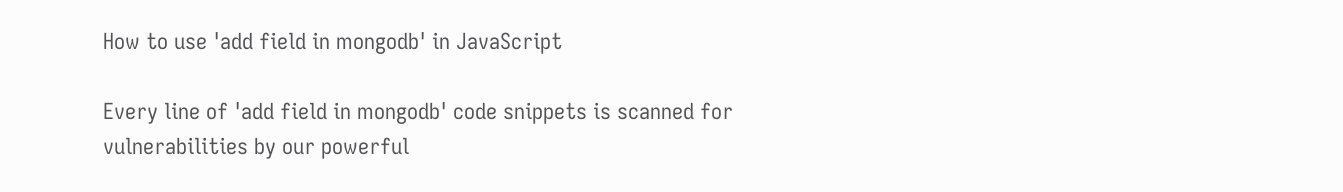How to use 'add field in mongodb' in JavaScript

Every line of 'add field in mongodb' code snippets is scanned for vulnerabilities by our powerful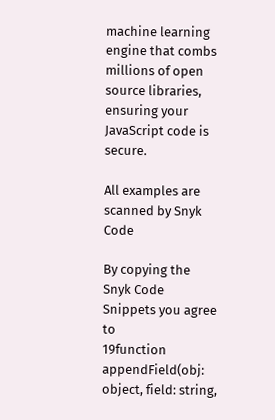machine learning engine that combs millions of open source libraries, ensuring your JavaScript code is secure.

All examples are scanned by Snyk Code

By copying the Snyk Code Snippets you agree to
19function appendField(obj: object, field: string,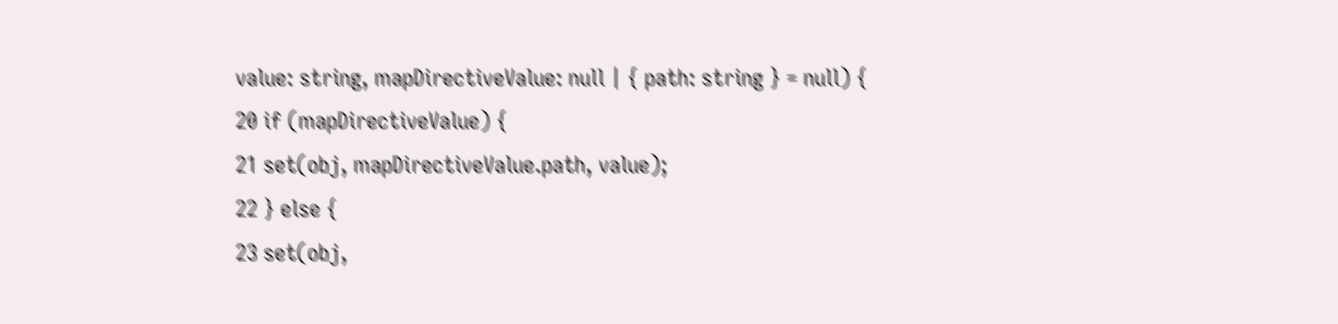value: string, mapDirectiveValue: null | { path: string } = null) {
20 if (mapDirectiveValue) {
21 set(obj, mapDirectiveValue.path, value);
22 } else {
23 set(obj,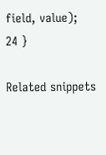field, value);
24 }

Related snippets